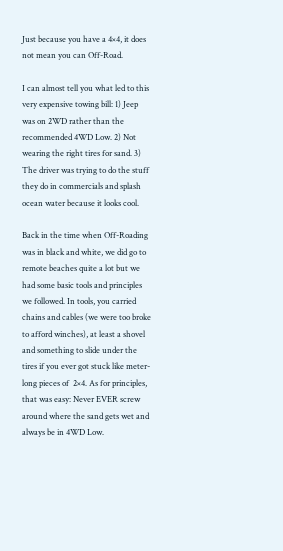Just because you have a 4×4, it does not mean you can Off-Road.

I can almost tell you what led to this very expensive towing bill: 1) Jeep was on 2WD rather than the recommended 4WD Low. 2) Not wearing the right tires for sand. 3) The driver was trying to do the stuff they do in commercials and splash ocean water because it looks cool.

Back in the time when Off-Roading was in black and white, we did go to remote beaches quite a lot but we had some basic tools and principles we followed. In tools, you carried chains and cables (we were too broke to afford winches), at least a shovel and something to slide under the tires if you ever got stuck like meter-long pieces of  2×4. As for principles, that was easy: Never EVER screw around where the sand gets wet and always be in 4WD Low.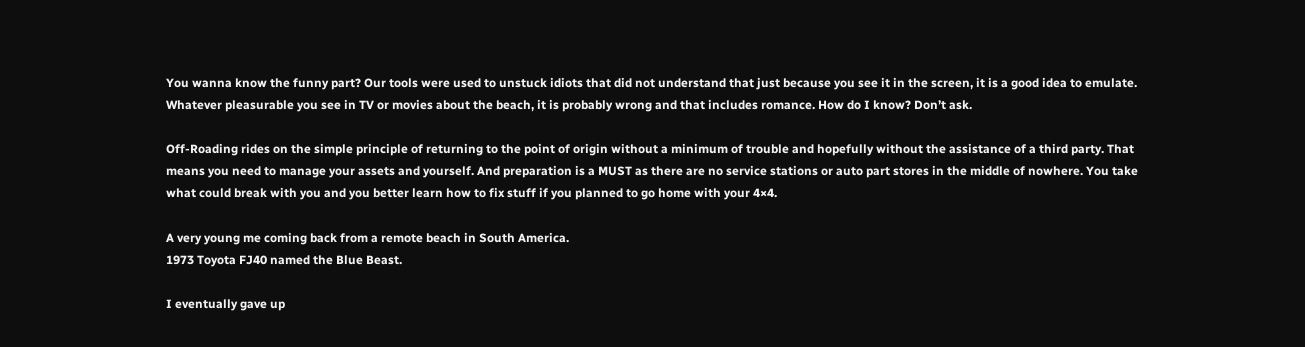You wanna know the funny part? Our tools were used to unstuck idiots that did not understand that just because you see it in the screen, it is a good idea to emulate.  Whatever pleasurable you see in TV or movies about the beach, it is probably wrong and that includes romance. How do I know? Don’t ask.

Off-Roading rides on the simple principle of returning to the point of origin without a minimum of trouble and hopefully without the assistance of a third party. That means you need to manage your assets and yourself. And preparation is a MUST as there are no service stations or auto part stores in the middle of nowhere. You take what could break with you and you better learn how to fix stuff if you planned to go home with your 4×4.

A very young me coming back from a remote beach in South America.
1973 Toyota FJ40 named the Blue Beast.

I eventually gave up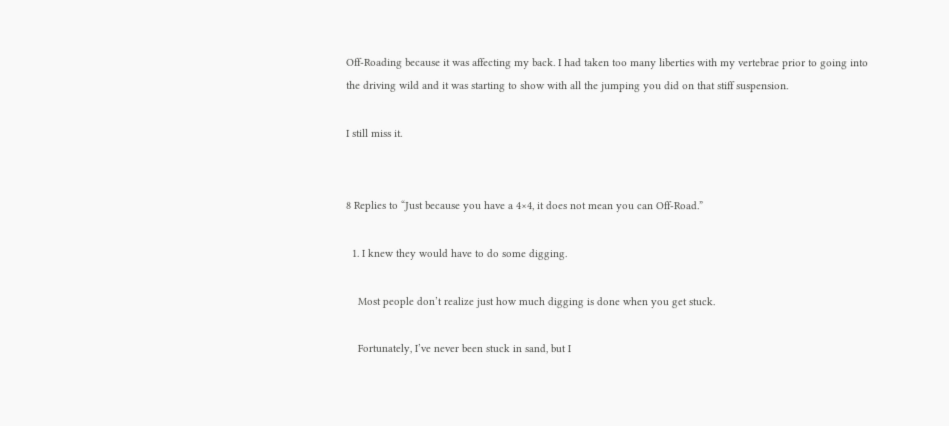Off-Roading because it was affecting my back. I had taken too many liberties with my vertebrae prior to going into the driving wild and it was starting to show with all the jumping you did on that stiff suspension.

I still miss it.


8 Replies to “Just because you have a 4×4, it does not mean you can Off-Road.”

  1. I knew they would have to do some digging.

    Most people don’t realize just how much digging is done when you get stuck.

    Fortunately, I’ve never been stuck in sand, but I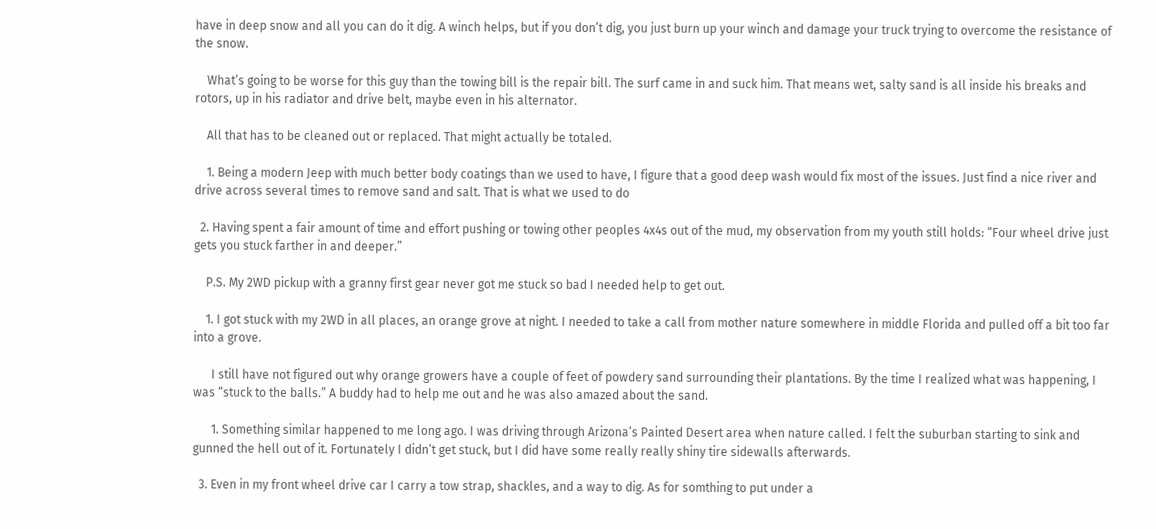have in deep snow and all you can do it dig. A winch helps, but if you don’t dig, you just burn up your winch and damage your truck trying to overcome the resistance of the snow.

    What’s going to be worse for this guy than the towing bill is the repair bill. The surf came in and suck him. That means wet, salty sand is all inside his breaks and rotors, up in his radiator and drive belt, maybe even in his alternator.

    All that has to be cleaned out or replaced. That might actually be totaled.

    1. Being a modern Jeep with much better body coatings than we used to have, I figure that a good deep wash would fix most of the issues. Just find a nice river and drive across several times to remove sand and salt. That is what we used to do

  2. Having spent a fair amount of time and effort pushing or towing other peoples 4x4s out of the mud, my observation from my youth still holds: “Four wheel drive just gets you stuck farther in and deeper.”

    P.S. My 2WD pickup with a granny first gear never got me stuck so bad I needed help to get out.

    1. I got stuck with my 2WD in all places, an orange grove at night. I needed to take a call from mother nature somewhere in middle Florida and pulled off a bit too far into a grove.

      I still have not figured out why orange growers have a couple of feet of powdery sand surrounding their plantations. By the time I realized what was happening, I was “stuck to the balls.” A buddy had to help me out and he was also amazed about the sand.

      1. Something similar happened to me long ago. I was driving through Arizona’s Painted Desert area when nature called. I felt the suburban starting to sink and gunned the hell out of it. Fortunately I didn’t get stuck, but I did have some really really shiny tire sidewalls afterwards.

  3. Even in my front wheel drive car I carry a tow strap, shackles, and a way to dig. As for somthing to put under a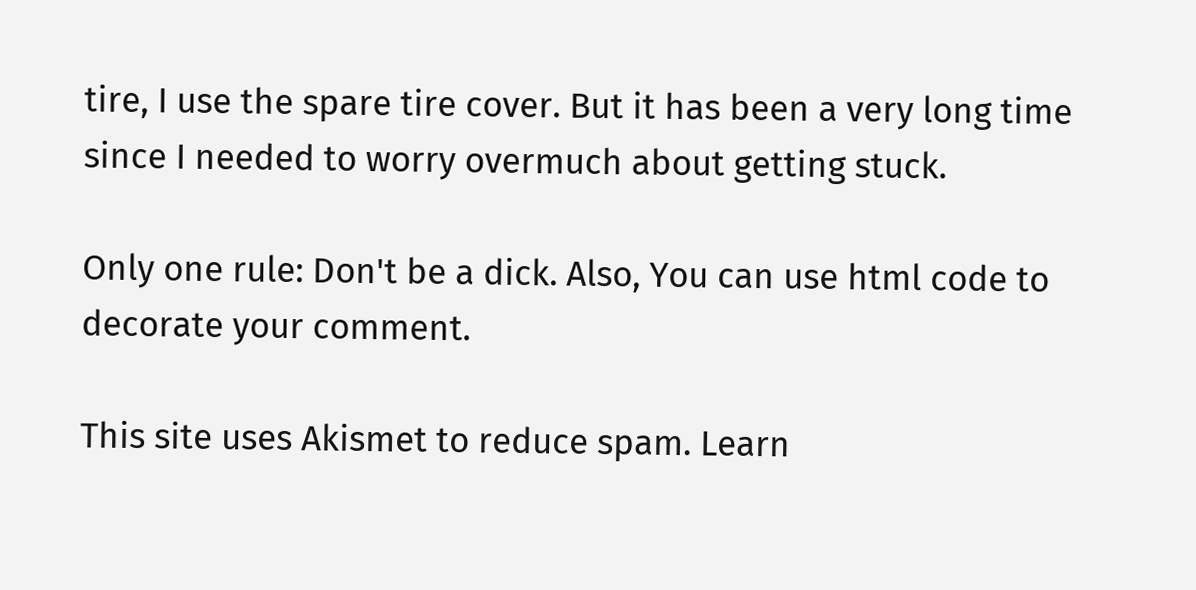tire, I use the spare tire cover. But it has been a very long time since I needed to worry overmuch about getting stuck.

Only one rule: Don't be a dick. Also, You can use html code to decorate your comment.

This site uses Akismet to reduce spam. Learn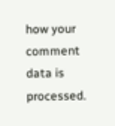how your comment data is processed.